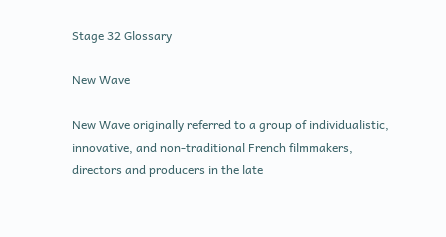Stage 32 Glossary

New Wave

New Wave originally referred to a group of individualistic, innovative, and non-traditional French filmmakers, directors and producers in the late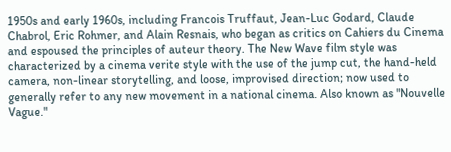1950s and early 1960s, including Francois Truffaut, Jean-Luc Godard, Claude Chabrol, Eric Rohmer, and Alain Resnais, who began as critics on Cahiers du Cinema and espoused the principles of auteur theory. The New Wave film style was characterized by a cinema verite style with the use of the jump cut, the hand-held camera, non-linear storytelling, and loose, improvised direction; now used to generally refer to any new movement in a national cinema. Also known as "Nouvelle Vague."